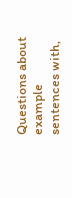Questions about example sentences with,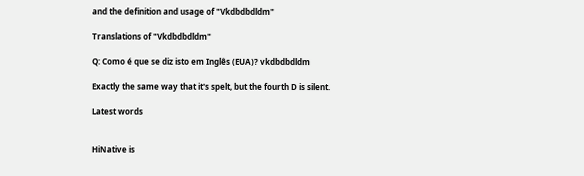and the definition and usage of "Vkdbdbdldm"

Translations of "Vkdbdbdldm"

Q: Como é que se diz isto em Inglês (EUA)? vkdbdbdldm

Exactly the same way that it's spelt, but the fourth D is silent.

Latest words


HiNative is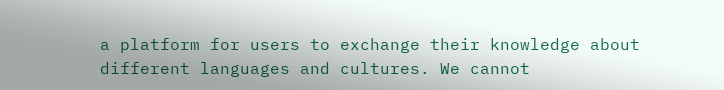a platform for users to exchange their knowledge about different languages and cultures. We cannot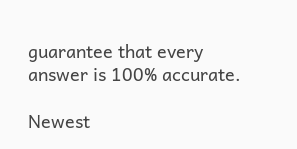guarantee that every answer is 100% accurate.

Newest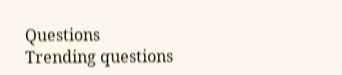Questions
Trending questions